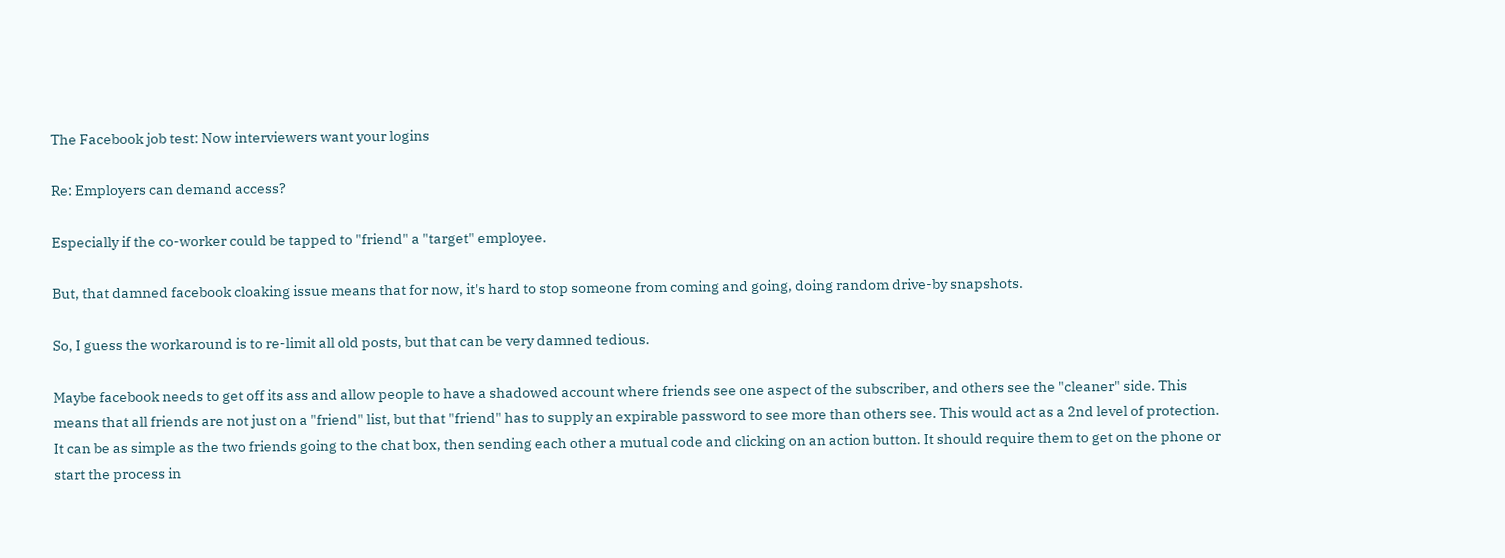The Facebook job test: Now interviewers want your logins

Re: Employers can demand access?

Especially if the co-worker could be tapped to "friend" a "target" employee.

But, that damned facebook cloaking issue means that for now, it's hard to stop someone from coming and going, doing random drive-by snapshots.

So, I guess the workaround is to re-limit all old posts, but that can be very damned tedious.

Maybe facebook needs to get off its ass and allow people to have a shadowed account where friends see one aspect of the subscriber, and others see the "cleaner" side. This means that all friends are not just on a "friend" list, but that "friend" has to supply an expirable password to see more than others see. This would act as a 2nd level of protection. It can be as simple as the two friends going to the chat box, then sending each other a mutual code and clicking on an action button. It should require them to get on the phone or start the process in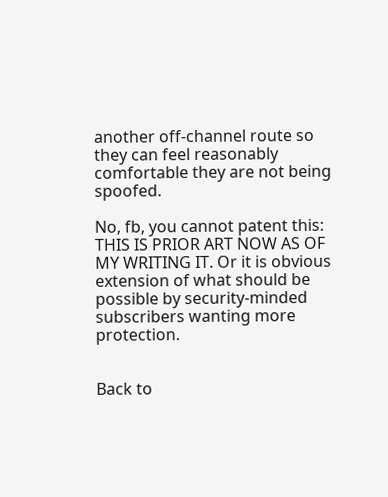another off-channel route so they can feel reasonably comfortable they are not being spoofed.

No, fb, you cannot patent this: THIS IS PRIOR ART NOW AS OF MY WRITING IT. Or it is obvious extension of what should be possible by security-minded subscribers wanting more protection.


Back to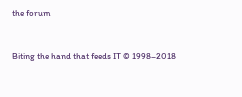the forum


Biting the hand that feeds IT © 1998–2018